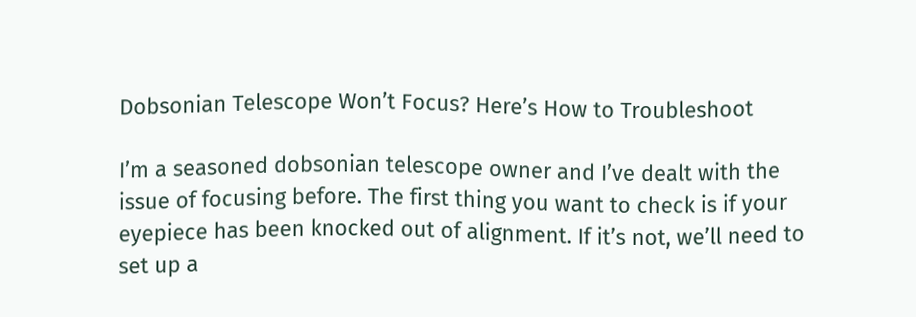Dobsonian Telescope Won’t Focus? Here’s How to Troubleshoot

I’m a seasoned dobsonian telescope owner and I’ve dealt with the issue of focusing before. The first thing you want to check is if your eyepiece has been knocked out of alignment. If it’s not, we’ll need to set up a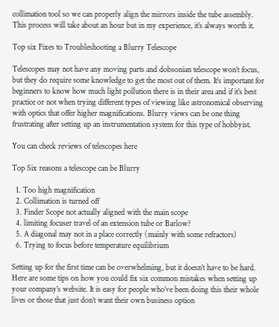collimation tool so we can properly align the mirrors inside the tube assembly. This process will take about an hour but in my experience, it’s always worth it.

Top six Fixes to Troubleshooting a Blurry Telescope

Telescopes may not have any moving parts and dobsonian telescope won’t focus, but they do require some knowledge to get the most out of them. It’s important for beginners to know how much light pollution there is in their area and if it’s best practice or not when trying different types of viewing like astronomical observing with optics that offer higher magnifications. Blurry views can be one thing frustrating after setting up an instrumentation system for this type of hobbyist.

You can check reviews of telescopes here

Top Six reasons a telescope can be Blurry

  1. Too high magnification
  2. Collimation is turned off
  3. Finder Scope not actually aligned with the main scope
  4. limiting focuser travel of an extension tube or Barlow?
  5. A diagonal may not in a place correctly (mainly with some refractors)
  6. Trying to focus before temperature equilibrium

Setting up for the first time can be overwhelming, but it doesn’t have to be hard. Here are some tips on how you could fix six common mistakes when setting up your company’s website. It is easy for people who’ve been doing this their whole lives or those that just don’t want their own business option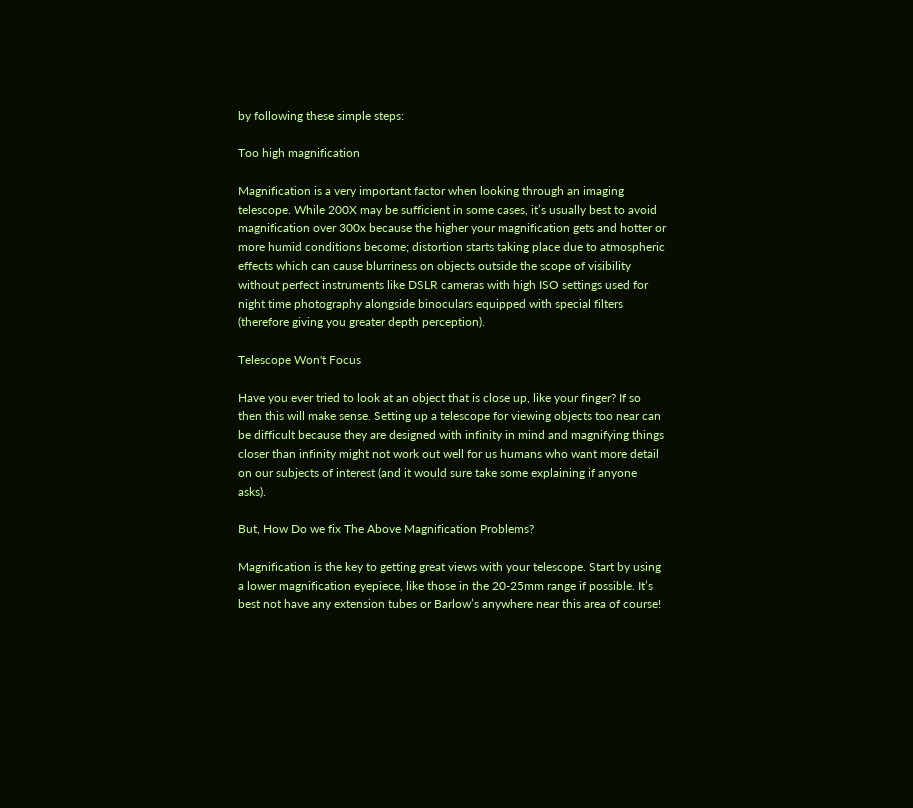by following these simple steps:

Too high magnification

Magnification is a very important factor when looking through an imaging telescope. While 200X may be sufficient in some cases, it’s usually best to avoid magnification over 300x because the higher your magnification gets and hotter or more humid conditions become; distortion starts taking place due to atmospheric effects which can cause blurriness on objects outside the scope of visibility without perfect instruments like DSLR cameras with high ISO settings used for night time photography alongside binoculars equipped with special filters (therefore giving you greater depth perception).

Telescope Won't Focus

Have you ever tried to look at an object that is close up, like your finger? If so then this will make sense. Setting up a telescope for viewing objects too near can be difficult because they are designed with infinity in mind and magnifying things closer than infinity might not work out well for us humans who want more detail on our subjects of interest (and it would sure take some explaining if anyone asks).

But, How Do we fix The Above Magnification Problems?

Magnification is the key to getting great views with your telescope. Start by using a lower magnification eyepiece, like those in the 20-25mm range if possible. It’s best not have any extension tubes or Barlow’s anywhere near this area of course!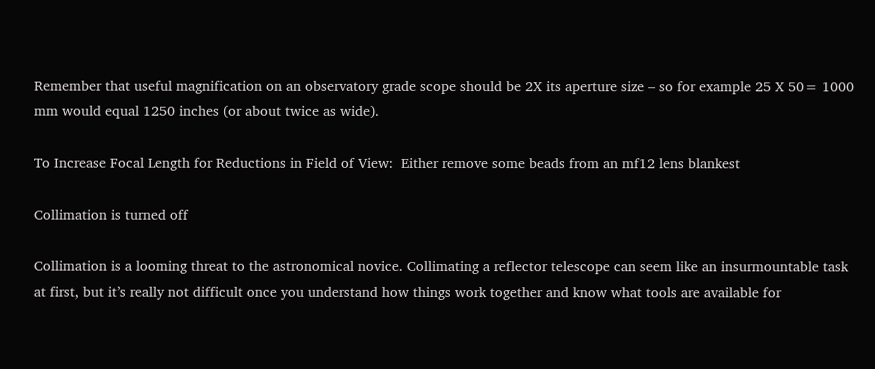Remember that useful magnification on an observatory grade scope should be 2X its aperture size – so for example 25 X 50= 1000 mm would equal 1250 inches (or about twice as wide).

To Increase Focal Length for Reductions in Field of View:  Either remove some beads from an mf12 lens blankest

Collimation is turned off

Collimation is a looming threat to the astronomical novice. Collimating a reflector telescope can seem like an insurmountable task at first, but it’s really not difficult once you understand how things work together and know what tools are available for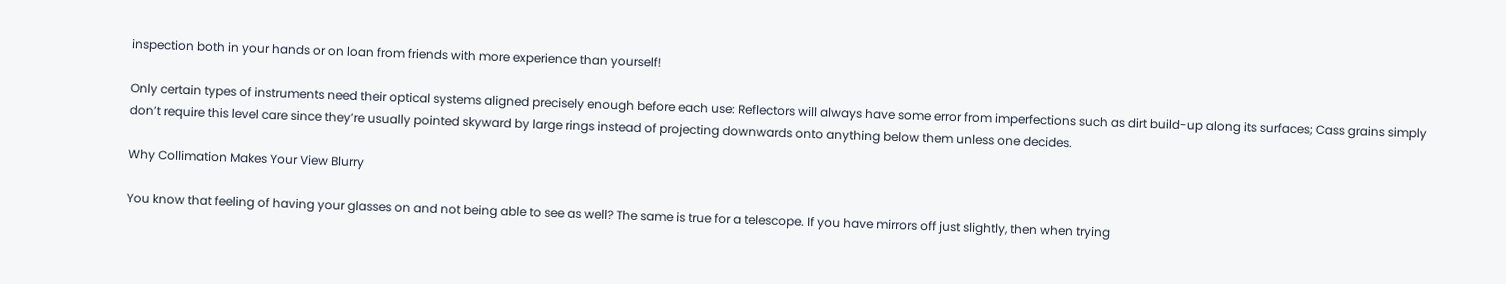inspection both in your hands or on loan from friends with more experience than yourself!

Only certain types of instruments need their optical systems aligned precisely enough before each use: Reflectors will always have some error from imperfections such as dirt build-up along its surfaces; Cass grains simply don’t require this level care since they’re usually pointed skyward by large rings instead of projecting downwards onto anything below them unless one decides.

Why Collimation Makes Your View Blurry

You know that feeling of having your glasses on and not being able to see as well? The same is true for a telescope. If you have mirrors off just slightly, then when trying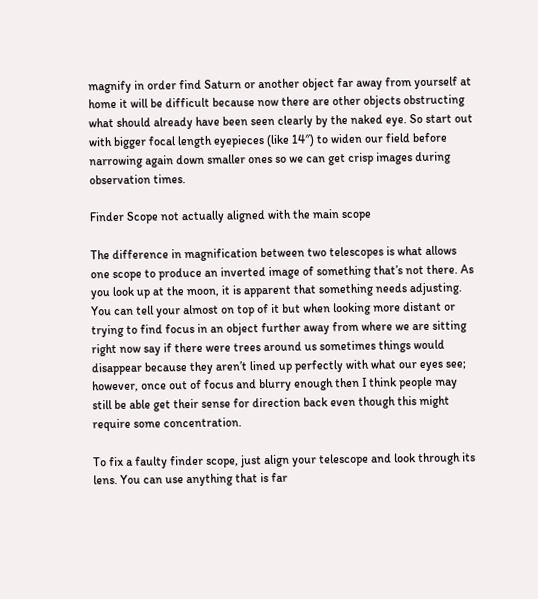magnify in order find Saturn or another object far away from yourself at home it will be difficult because now there are other objects obstructing what should already have been seen clearly by the naked eye. So start out with bigger focal length eyepieces (like 14″) to widen our field before narrowing again down smaller ones so we can get crisp images during observation times.

Finder Scope not actually aligned with the main scope

The difference in magnification between two telescopes is what allows one scope to produce an inverted image of something that’s not there. As you look up at the moon, it is apparent that something needs adjusting. You can tell your almost on top of it but when looking more distant or trying to find focus in an object further away from where we are sitting right now say if there were trees around us sometimes things would disappear because they aren’t lined up perfectly with what our eyes see; however, once out of focus and blurry enough then I think people may still be able get their sense for direction back even though this might require some concentration.

To fix a faulty finder scope, just align your telescope and look through its lens. You can use anything that is far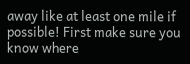away like at least one mile if possible! First make sure you know where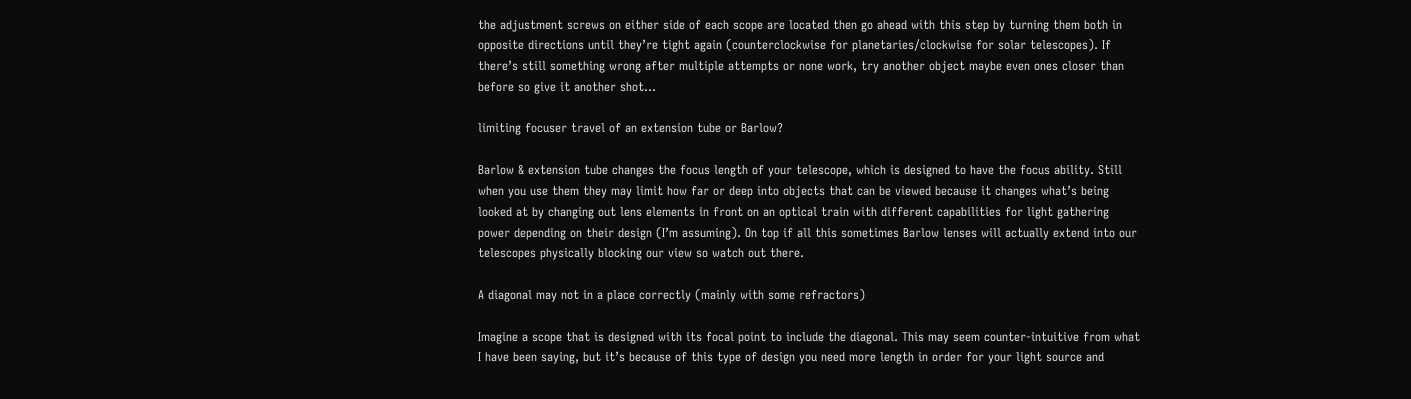the adjustment screws on either side of each scope are located then go ahead with this step by turning them both in opposite directions until they’re tight again (counterclockwise for planetaries/clockwise for solar telescopes). If there’s still something wrong after multiple attempts or none work, try another object maybe even ones closer than before so give it another shot…

limiting focuser travel of an extension tube or Barlow?

Barlow & extension tube changes the focus length of your telescope, which is designed to have the focus ability. Still when you use them they may limit how far or deep into objects that can be viewed because it changes what’s being looked at by changing out lens elements in front on an optical train with different capabilities for light gathering power depending on their design (I’m assuming). On top if all this sometimes Barlow lenses will actually extend into our telescopes physically blocking our view so watch out there.

A diagonal may not in a place correctly (mainly with some refractors)

Imagine a scope that is designed with its focal point to include the diagonal. This may seem counter-intuitive from what I have been saying, but it’s because of this type of design you need more length in order for your light source and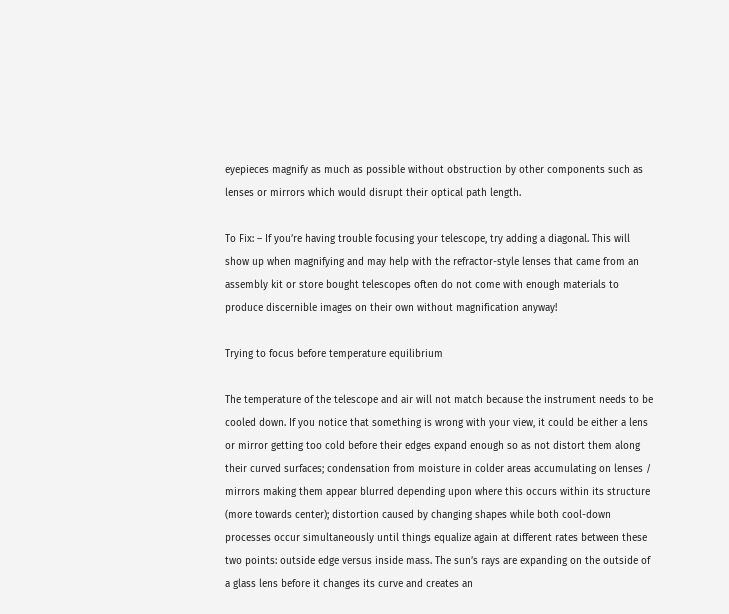eyepieces magnify as much as possible without obstruction by other components such as lenses or mirrors which would disrupt their optical path length.

To Fix: – If you’re having trouble focusing your telescope, try adding a diagonal. This will show up when magnifying and may help with the refractor-style lenses that came from an assembly kit or store bought telescopes often do not come with enough materials to produce discernible images on their own without magnification anyway!

Trying to focus before temperature equilibrium

The temperature of the telescope and air will not match because the instrument needs to be cooled down. If you notice that something is wrong with your view, it could be either a lens or mirror getting too cold before their edges expand enough so as not distort them along their curved surfaces; condensation from moisture in colder areas accumulating on lenses / mirrors making them appear blurred depending upon where this occurs within its structure (more towards center); distortion caused by changing shapes while both cool-down processes occur simultaneously until things equalize again at different rates between these two points: outside edge versus inside mass. The sun’s rays are expanding on the outside of a glass lens before it changes its curve and creates an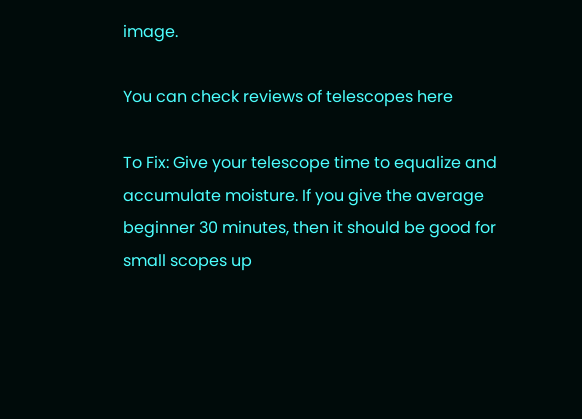image.

You can check reviews of telescopes here

To Fix: Give your telescope time to equalize and accumulate moisture. If you give the average beginner 30 minutes, then it should be good for small scopes up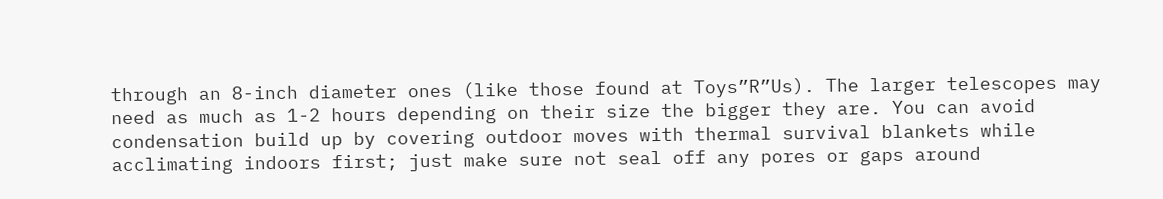through an 8-inch diameter ones (like those found at Toys”R”Us). The larger telescopes may need as much as 1-2 hours depending on their size the bigger they are. You can avoid condensation build up by covering outdoor moves with thermal survival blankets while acclimating indoors first; just make sure not seal off any pores or gaps around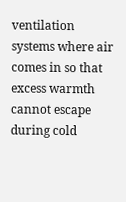ventilation systems where air comes in so that excess warmth cannot escape during cold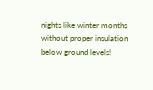nights like winter months without proper insulation below ground levels!